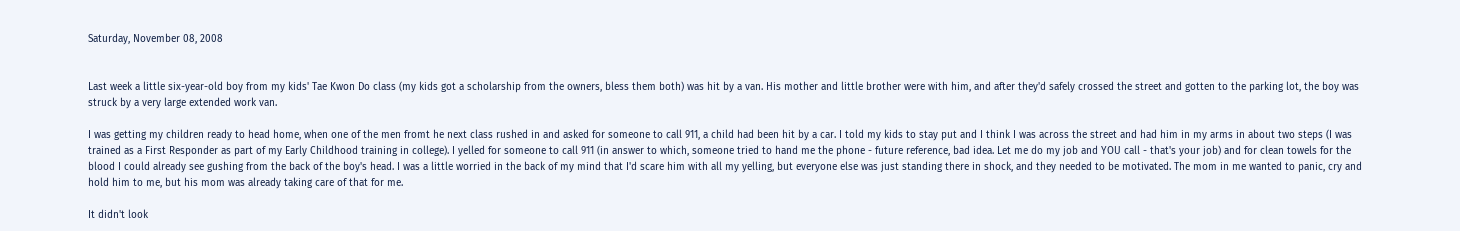Saturday, November 08, 2008


Last week a little six-year-old boy from my kids' Tae Kwon Do class (my kids got a scholarship from the owners, bless them both) was hit by a van. His mother and little brother were with him, and after they'd safely crossed the street and gotten to the parking lot, the boy was struck by a very large extended work van.

I was getting my children ready to head home, when one of the men fromt he next class rushed in and asked for someone to call 911, a child had been hit by a car. I told my kids to stay put and I think I was across the street and had him in my arms in about two steps (I was trained as a First Responder as part of my Early Childhood training in college). I yelled for someone to call 911 (in answer to which, someone tried to hand me the phone - future reference, bad idea. Let me do my job and YOU call - that's your job) and for clean towels for the blood I could already see gushing from the back of the boy's head. I was a little worried in the back of my mind that I'd scare him with all my yelling, but everyone else was just standing there in shock, and they needed to be motivated. The mom in me wanted to panic, cry and hold him to me, but his mom was already taking care of that for me.

It didn't look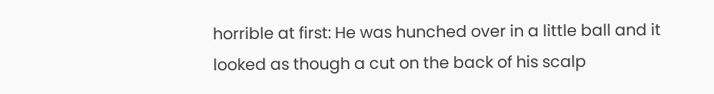horrible at first: He was hunched over in a little ball and it looked as though a cut on the back of his scalp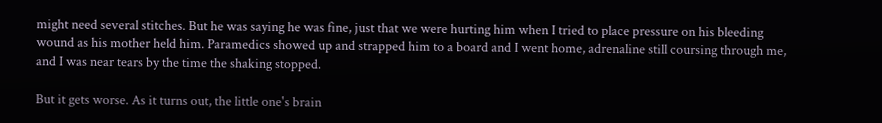might need several stitches. But he was saying he was fine, just that we were hurting him when I tried to place pressure on his bleeding wound as his mother held him. Paramedics showed up and strapped him to a board and I went home, adrenaline still coursing through me, and I was near tears by the time the shaking stopped.

But it gets worse. As it turns out, the little one's brain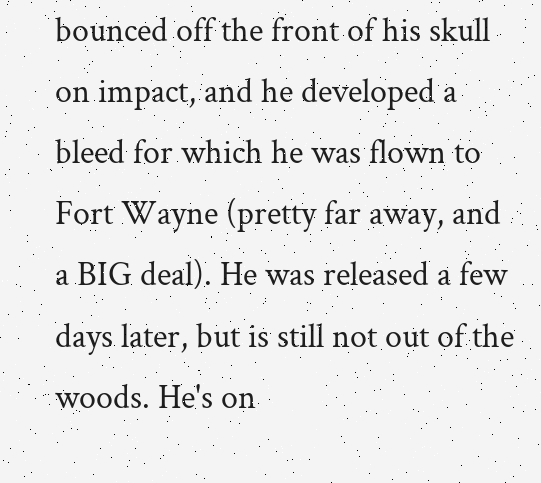bounced off the front of his skull on impact, and he developed a bleed for which he was flown to Fort Wayne (pretty far away, and a BIG deal). He was released a few days later, but is still not out of the woods. He's on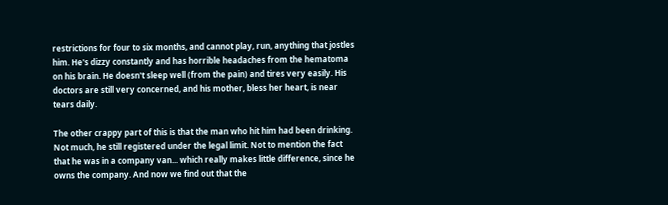restrictions for four to six months, and cannot play, run, anything that jostles him. He's dizzy constantly and has horrible headaches from the hematoma on his brain. He doesn't sleep well (from the pain) and tires very easily. His doctors are still very concerned, and his mother, bless her heart, is near tears daily.

The other crappy part of this is that the man who hit him had been drinking. Not much, he still registered under the legal limit. Not to mention the fact that he was in a company van... which really makes little difference, since he owns the company. And now we find out that the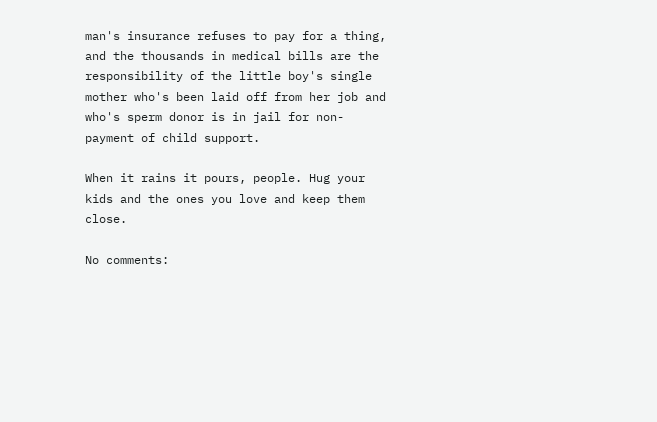man's insurance refuses to pay for a thing, and the thousands in medical bills are the responsibility of the little boy's single mother who's been laid off from her job and who's sperm donor is in jail for non-payment of child support.

When it rains it pours, people. Hug your kids and the ones you love and keep them close.

No comments: